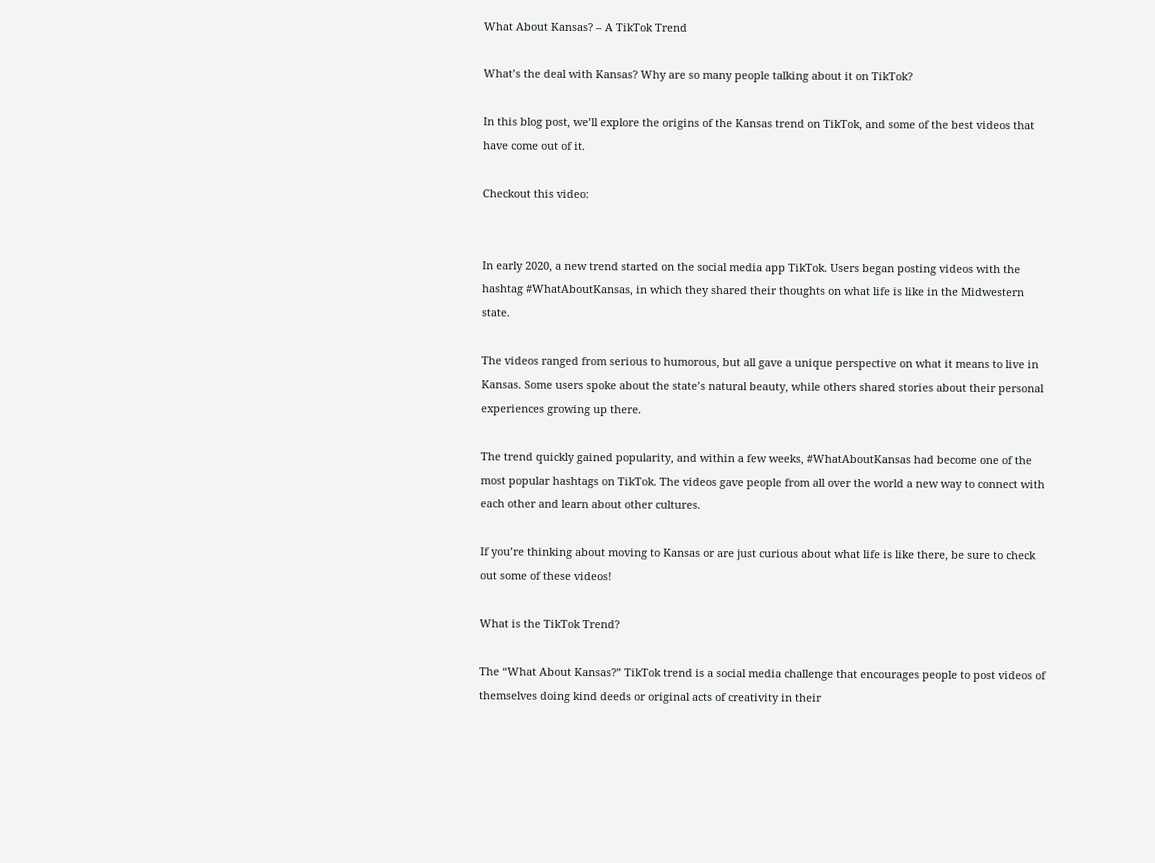What About Kansas? – A TikTok Trend

What’s the deal with Kansas? Why are so many people talking about it on TikTok?

In this blog post, we’ll explore the origins of the Kansas trend on TikTok, and some of the best videos that have come out of it.

Checkout this video:


In early 2020, a new trend started on the social media app TikTok. Users began posting videos with the hashtag #WhatAboutKansas, in which they shared their thoughts on what life is like in the Midwestern state.

The videos ranged from serious to humorous, but all gave a unique perspective on what it means to live in Kansas. Some users spoke about the state’s natural beauty, while others shared stories about their personal experiences growing up there.

The trend quickly gained popularity, and within a few weeks, #WhatAboutKansas had become one of the most popular hashtags on TikTok. The videos gave people from all over the world a new way to connect with each other and learn about other cultures.

If you’re thinking about moving to Kansas or are just curious about what life is like there, be sure to check out some of these videos!

What is the TikTok Trend?

The “What About Kansas?” TikTok trend is a social media challenge that encourages people to post videos of themselves doing kind deeds or original acts of creativity in their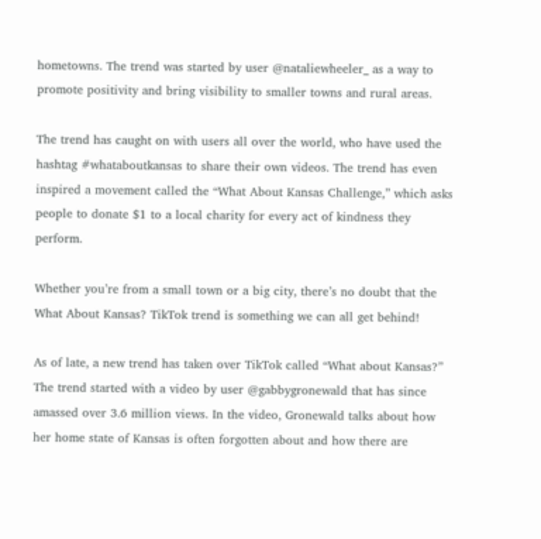hometowns. The trend was started by user @nataliewheeler_ as a way to promote positivity and bring visibility to smaller towns and rural areas.

The trend has caught on with users all over the world, who have used the hashtag #whataboutkansas to share their own videos. The trend has even inspired a movement called the “What About Kansas Challenge,” which asks people to donate $1 to a local charity for every act of kindness they perform.

Whether you’re from a small town or a big city, there’s no doubt that the What About Kansas? TikTok trend is something we can all get behind!

As of late, a new trend has taken over TikTok called “What about Kansas?” The trend started with a video by user @gabbygronewald that has since amassed over 3.6 million views. In the video, Gronewald talks about how her home state of Kansas is often forgotten about and how there are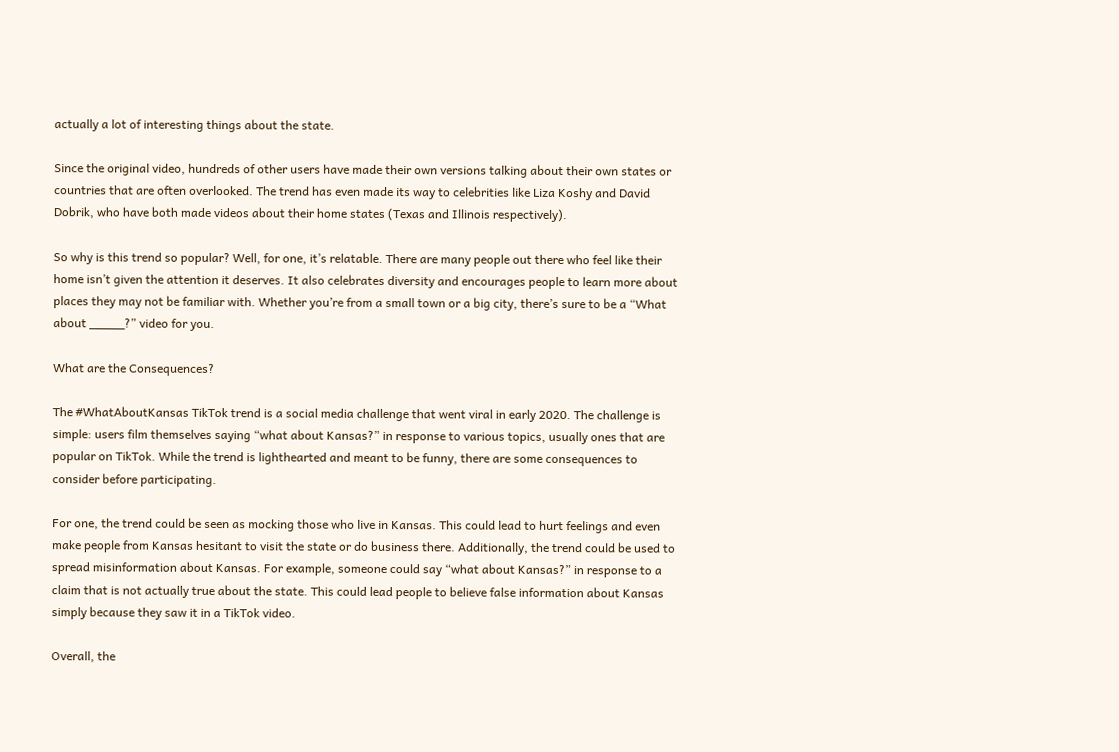actually a lot of interesting things about the state.

Since the original video, hundreds of other users have made their own versions talking about their own states or countries that are often overlooked. The trend has even made its way to celebrities like Liza Koshy and David Dobrik, who have both made videos about their home states (Texas and Illinois respectively).

So why is this trend so popular? Well, for one, it’s relatable. There are many people out there who feel like their home isn’t given the attention it deserves. It also celebrates diversity and encourages people to learn more about places they may not be familiar with. Whether you’re from a small town or a big city, there’s sure to be a “What about _____?” video for you.

What are the Consequences?

The #WhatAboutKansas TikTok trend is a social media challenge that went viral in early 2020. The challenge is simple: users film themselves saying “what about Kansas?” in response to various topics, usually ones that are popular on TikTok. While the trend is lighthearted and meant to be funny, there are some consequences to consider before participating.

For one, the trend could be seen as mocking those who live in Kansas. This could lead to hurt feelings and even make people from Kansas hesitant to visit the state or do business there. Additionally, the trend could be used to spread misinformation about Kansas. For example, someone could say “what about Kansas?” in response to a claim that is not actually true about the state. This could lead people to believe false information about Kansas simply because they saw it in a TikTok video.

Overall, the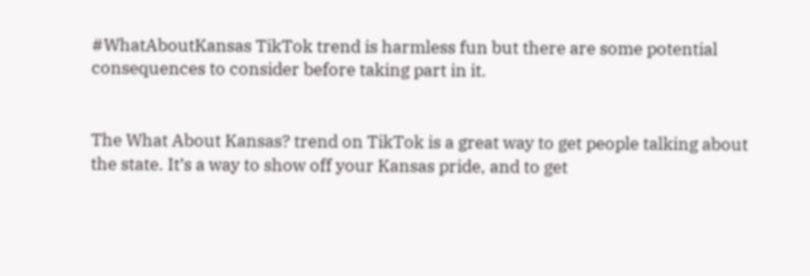#WhatAboutKansas TikTok trend is harmless fun but there are some potential consequences to consider before taking part in it.


The What About Kansas? trend on TikTok is a great way to get people talking about the state. It’s a way to show off your Kansas pride, and to get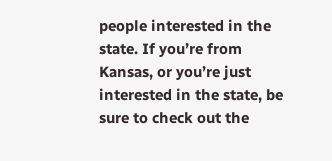people interested in the state. If you’re from Kansas, or you’re just interested in the state, be sure to check out the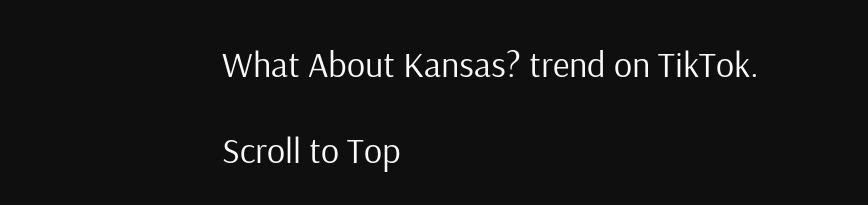What About Kansas? trend on TikTok.

Scroll to Top